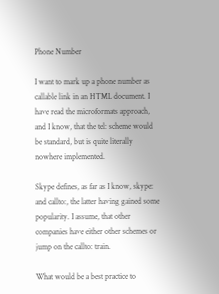Phone Number

I want to mark up a phone number as callable link in an HTML document. I have read the microformats approach, and I know, that the tel: scheme would be standard, but is quite literally nowhere implemented.

Skype defines, as far as I know, skype: and callto:, the latter having gained some popularity. I assume, that other companies have either other schemes or jump on the callto: train.

What would be a best practice to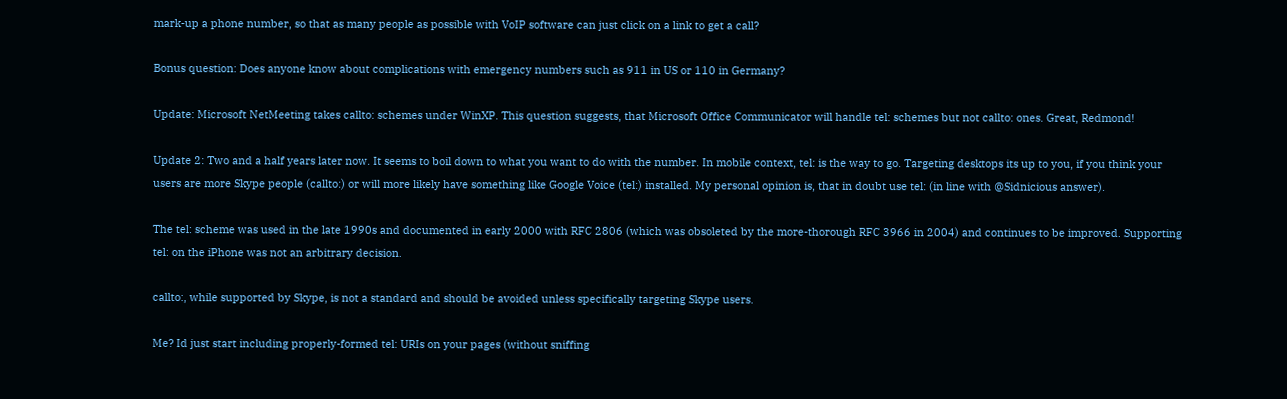mark-up a phone number, so that as many people as possible with VoIP software can just click on a link to get a call?

Bonus question: Does anyone know about complications with emergency numbers such as 911 in US or 110 in Germany?

Update: Microsoft NetMeeting takes callto: schemes under WinXP. This question suggests, that Microsoft Office Communicator will handle tel: schemes but not callto: ones. Great, Redmond!

Update 2: Two and a half years later now. It seems to boil down to what you want to do with the number. In mobile context, tel: is the way to go. Targeting desktops its up to you, if you think your users are more Skype people (callto:) or will more likely have something like Google Voice (tel:) installed. My personal opinion is, that in doubt use tel: (in line with @Sidnicious answer).

The tel: scheme was used in the late 1990s and documented in early 2000 with RFC 2806 (which was obsoleted by the more-thorough RFC 3966 in 2004) and continues to be improved. Supporting tel: on the iPhone was not an arbitrary decision.

callto:, while supported by Skype, is not a standard and should be avoided unless specifically targeting Skype users.

Me? Id just start including properly-formed tel: URIs on your pages (without sniffing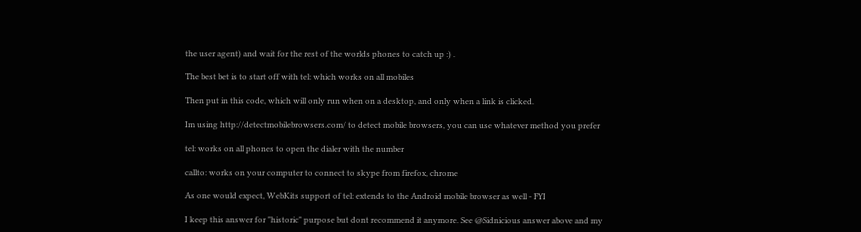the user agent) and wait for the rest of the worlds phones to catch up :) .

The best bet is to start off with tel: which works on all mobiles

Then put in this code, which will only run when on a desktop, and only when a link is clicked.

Im using http://detectmobilebrowsers.com/ to detect mobile browsers, you can use whatever method you prefer

tel: works on all phones to open the dialer with the number

callto: works on your computer to connect to skype from firefox, chrome

As one would expect, WebKits support of tel: extends to the Android mobile browser as well - FYI

I keep this answer for "historic" purpose but dont recommend it anymore. See @Sidnicious answer above and my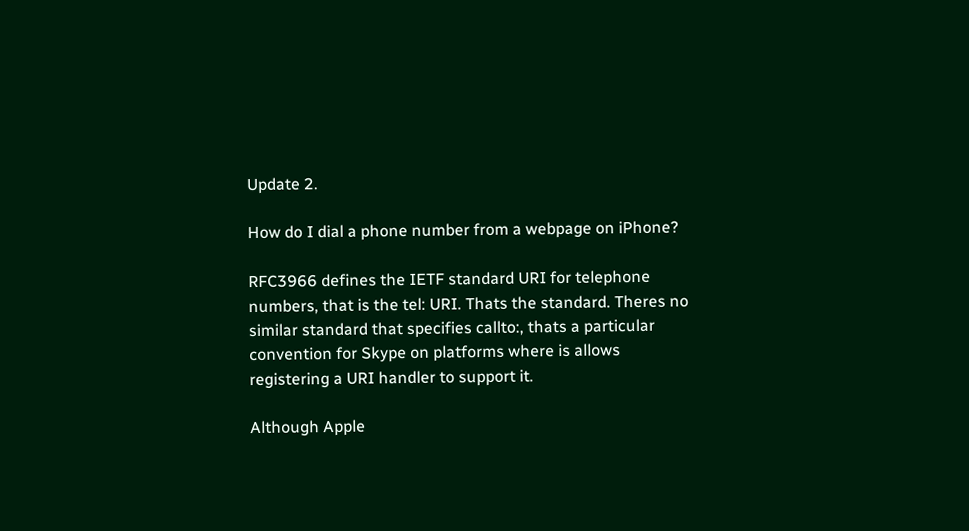Update 2.

How do I dial a phone number from a webpage on iPhone?

RFC3966 defines the IETF standard URI for telephone numbers, that is the tel: URI. Thats the standard. Theres no similar standard that specifies callto:, thats a particular convention for Skype on platforms where is allows registering a URI handler to support it.

Although Apple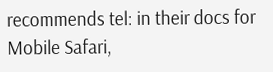recommends tel: in their docs for Mobile Safari,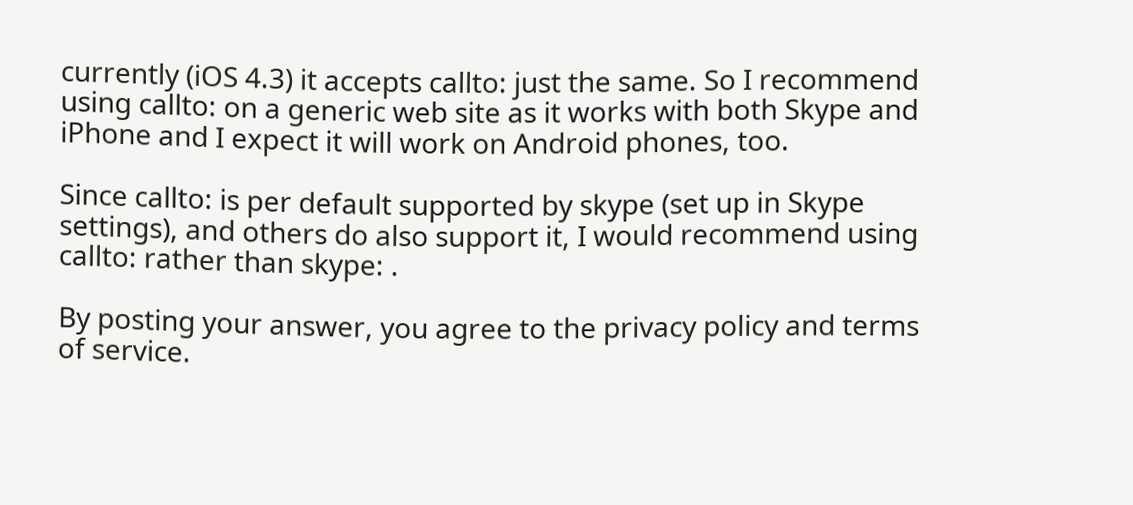currently (iOS 4.3) it accepts callto: just the same. So I recommend using callto: on a generic web site as it works with both Skype and iPhone and I expect it will work on Android phones, too.

Since callto: is per default supported by skype (set up in Skype settings), and others do also support it, I would recommend using callto: rather than skype: .

By posting your answer, you agree to the privacy policy and terms of service.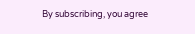By subscribing, you agree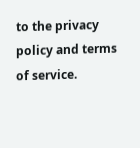to the privacy policy and terms of service.